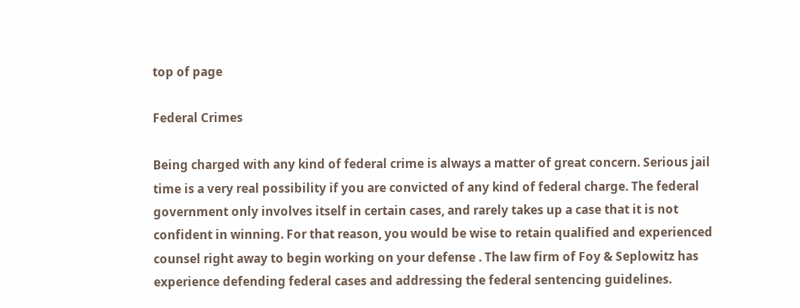top of page

Federal Crimes

Being charged with any kind of federal crime is always a matter of great concern. Serious jail time is a very real possibility if you are convicted of any kind of federal charge. The federal government only involves itself in certain cases, and rarely takes up a case that it is not confident in winning. For that reason, you would be wise to retain qualified and experienced counsel right away to begin working on your defense . The law firm of Foy & Seplowitz has experience defending federal cases and addressing the federal sentencing guidelines.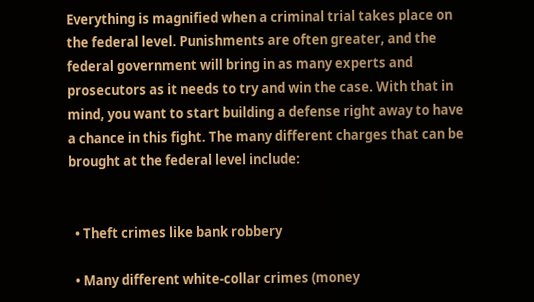Everything is magnified when a criminal trial takes place on the federal level. Punishments are often greater, and the federal government will bring in as many experts and prosecutors as it needs to try and win the case. With that in mind, you want to start building a defense right away to have a chance in this fight. The many different charges that can be brought at the federal level include:


  • Theft crimes like bank robbery

  • Many different white-collar crimes (money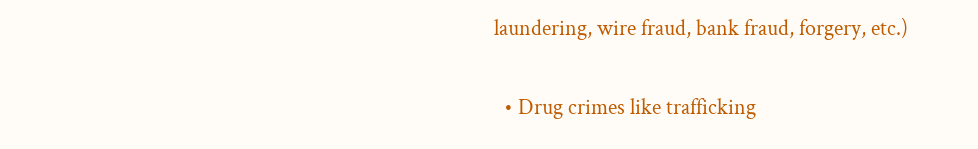laundering, wire fraud, bank fraud, forgery, etc.)

  • Drug crimes like trafficking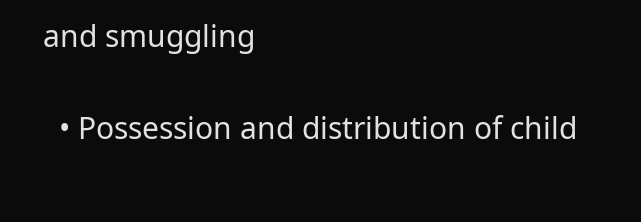and smuggling

  • Possession and distribution of child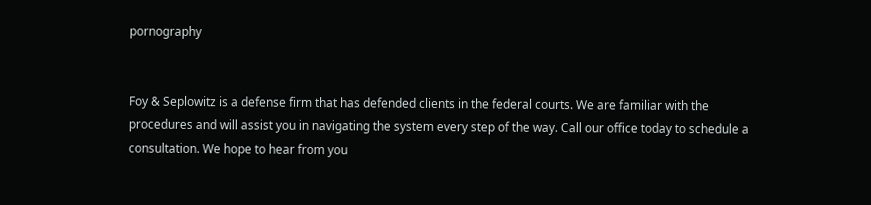pornography


Foy & Seplowitz is a defense firm that has defended clients in the federal courts. We are familiar with the procedures and will assist you in navigating the system every step of the way. Call our office today to schedule a consultation. We hope to hear from you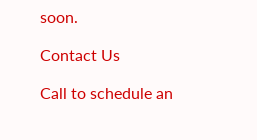soon.

Contact Us

Call to schedule an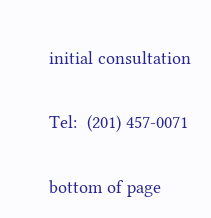initial consultation

Tel:  (201) 457-0071

bottom of page